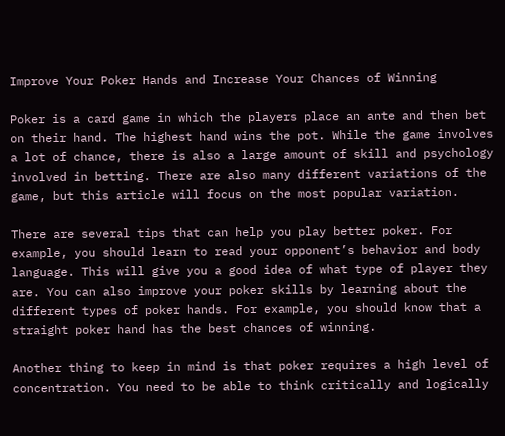Improve Your Poker Hands and Increase Your Chances of Winning

Poker is a card game in which the players place an ante and then bet on their hand. The highest hand wins the pot. While the game involves a lot of chance, there is also a large amount of skill and psychology involved in betting. There are also many different variations of the game, but this article will focus on the most popular variation.

There are several tips that can help you play better poker. For example, you should learn to read your opponent’s behavior and body language. This will give you a good idea of what type of player they are. You can also improve your poker skills by learning about the different types of poker hands. For example, you should know that a straight poker hand has the best chances of winning.

Another thing to keep in mind is that poker requires a high level of concentration. You need to be able to think critically and logically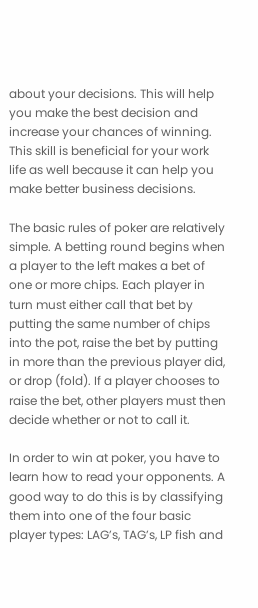about your decisions. This will help you make the best decision and increase your chances of winning. This skill is beneficial for your work life as well because it can help you make better business decisions.

The basic rules of poker are relatively simple. A betting round begins when a player to the left makes a bet of one or more chips. Each player in turn must either call that bet by putting the same number of chips into the pot, raise the bet by putting in more than the previous player did, or drop (fold). If a player chooses to raise the bet, other players must then decide whether or not to call it.

In order to win at poker, you have to learn how to read your opponents. A good way to do this is by classifying them into one of the four basic player types: LAG’s, TAG’s, LP fish and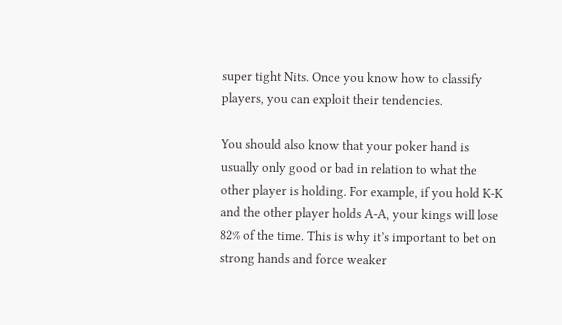super tight Nits. Once you know how to classify players, you can exploit their tendencies.

You should also know that your poker hand is usually only good or bad in relation to what the other player is holding. For example, if you hold K-K and the other player holds A-A, your kings will lose 82% of the time. This is why it’s important to bet on strong hands and force weaker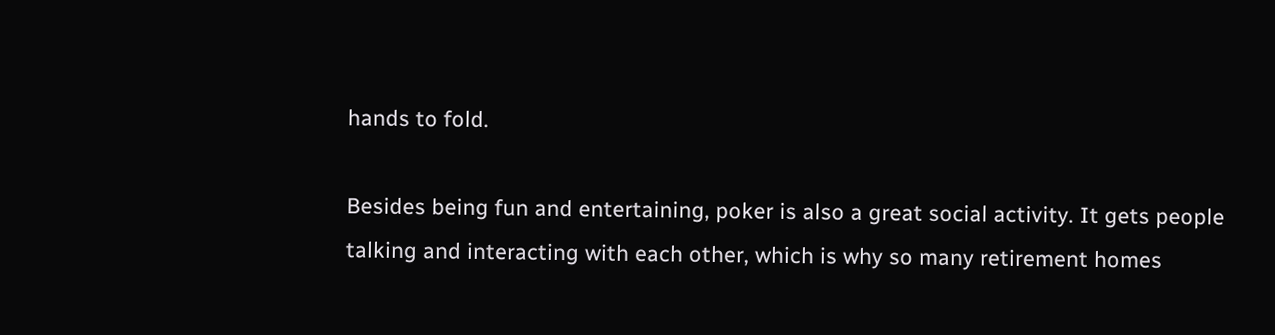hands to fold.

Besides being fun and entertaining, poker is also a great social activity. It gets people talking and interacting with each other, which is why so many retirement homes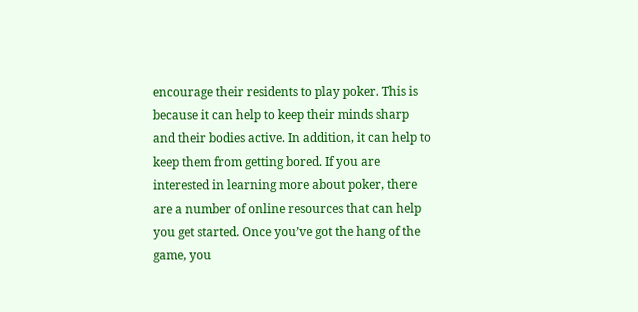encourage their residents to play poker. This is because it can help to keep their minds sharp and their bodies active. In addition, it can help to keep them from getting bored. If you are interested in learning more about poker, there are a number of online resources that can help you get started. Once you’ve got the hang of the game, you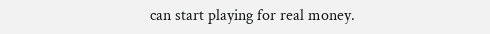can start playing for real money.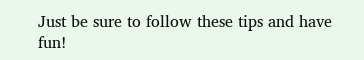Just be sure to follow these tips and have fun!